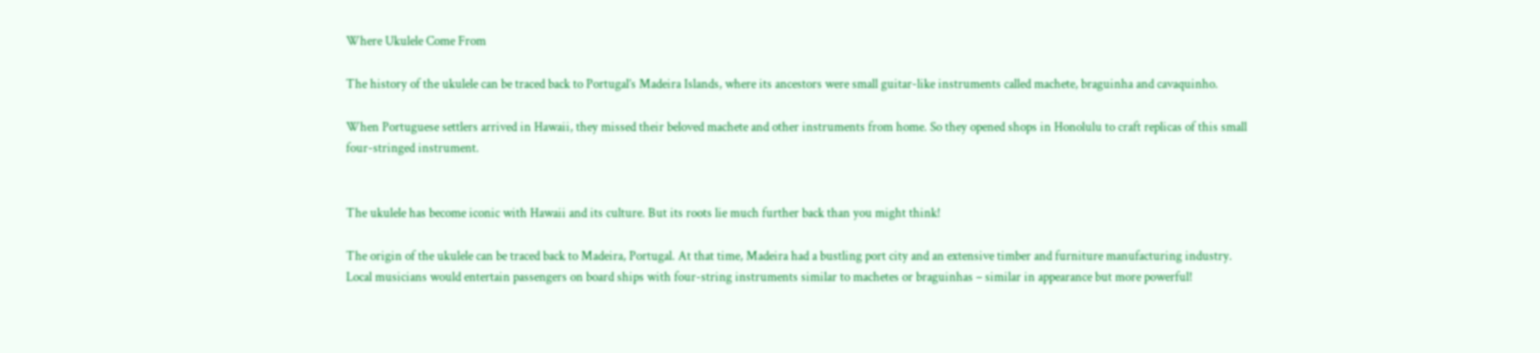Where Ukulele Come From

The history of the ukulele can be traced back to Portugal’s Madeira Islands, where its ancestors were small guitar-like instruments called machete, braguinha and cavaquinho.

When Portuguese settlers arrived in Hawaii, they missed their beloved machete and other instruments from home. So they opened shops in Honolulu to craft replicas of this small four-stringed instrument.


The ukulele has become iconic with Hawaii and its culture. But its roots lie much further back than you might think!

The origin of the ukulele can be traced back to Madeira, Portugal. At that time, Madeira had a bustling port city and an extensive timber and furniture manufacturing industry. Local musicians would entertain passengers on board ships with four-string instruments similar to machetes or braguinhas – similar in appearance but more powerful!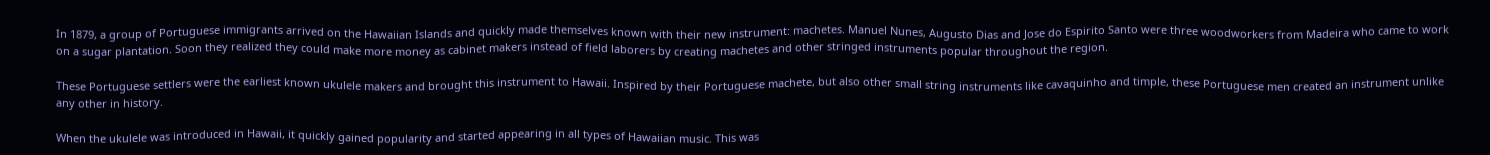In 1879, a group of Portuguese immigrants arrived on the Hawaiian Islands and quickly made themselves known with their new instrument: machetes. Manuel Nunes, Augusto Dias and Jose do Espirito Santo were three woodworkers from Madeira who came to work on a sugar plantation. Soon they realized they could make more money as cabinet makers instead of field laborers by creating machetes and other stringed instruments popular throughout the region.

These Portuguese settlers were the earliest known ukulele makers and brought this instrument to Hawaii. Inspired by their Portuguese machete, but also other small string instruments like cavaquinho and timple, these Portuguese men created an instrument unlike any other in history.

When the ukulele was introduced in Hawaii, it quickly gained popularity and started appearing in all types of Hawaiian music. This was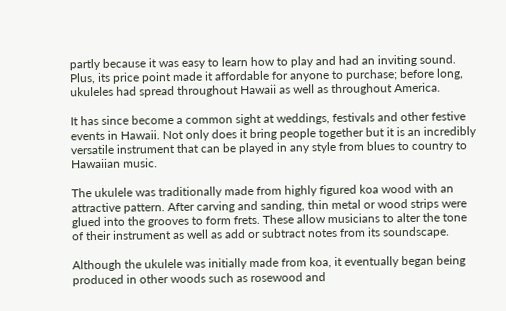partly because it was easy to learn how to play and had an inviting sound. Plus, its price point made it affordable for anyone to purchase; before long, ukuleles had spread throughout Hawaii as well as throughout America.

It has since become a common sight at weddings, festivals and other festive events in Hawaii. Not only does it bring people together but it is an incredibly versatile instrument that can be played in any style from blues to country to Hawaiian music.

The ukulele was traditionally made from highly figured koa wood with an attractive pattern. After carving and sanding, thin metal or wood strips were glued into the grooves to form frets. These allow musicians to alter the tone of their instrument as well as add or subtract notes from its soundscape.

Although the ukulele was initially made from koa, it eventually began being produced in other woods such as rosewood and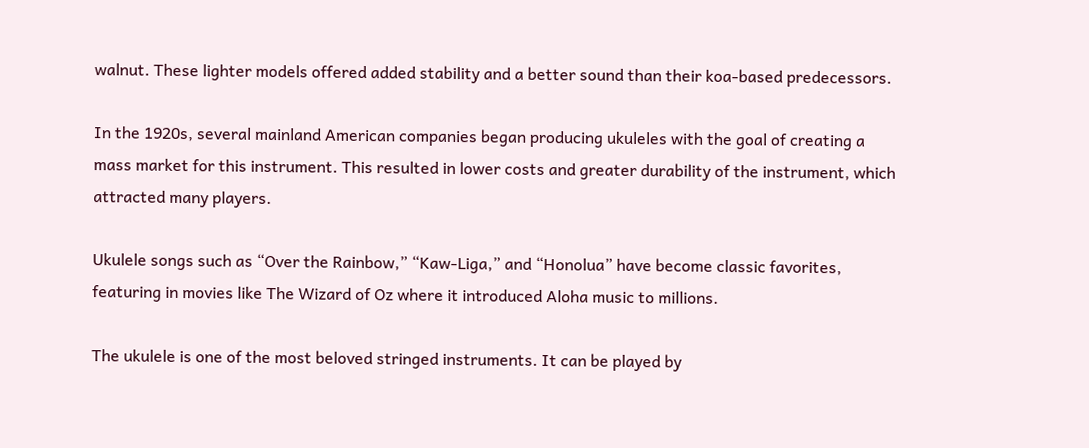walnut. These lighter models offered added stability and a better sound than their koa-based predecessors.

In the 1920s, several mainland American companies began producing ukuleles with the goal of creating a mass market for this instrument. This resulted in lower costs and greater durability of the instrument, which attracted many players.

Ukulele songs such as “Over the Rainbow,” “Kaw-Liga,” and “Honolua” have become classic favorites, featuring in movies like The Wizard of Oz where it introduced Aloha music to millions.

The ukulele is one of the most beloved stringed instruments. It can be played by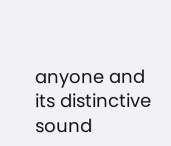anyone and its distinctive sound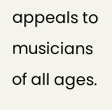appeals to musicians of all ages.